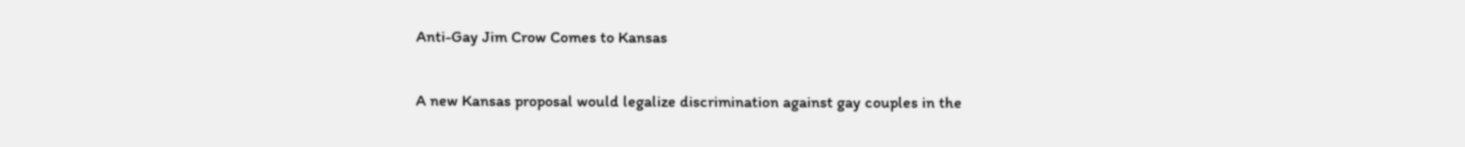Anti-Gay Jim Crow Comes to Kansas

A new Kansas proposal would legalize discrimination against gay couples in the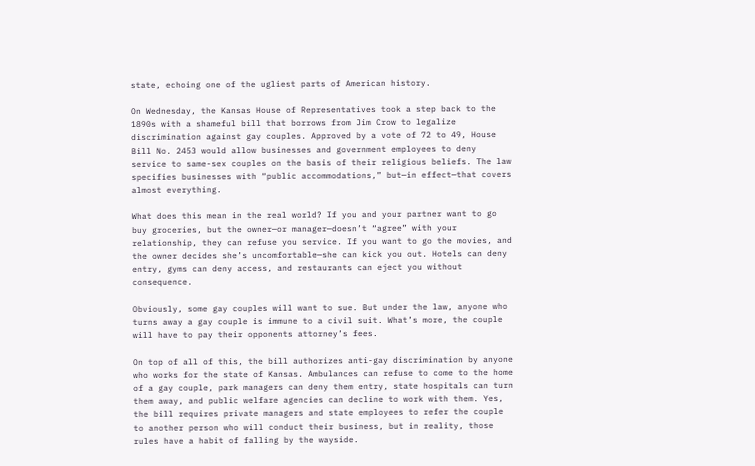state, echoing one of the ugliest parts of American history.

On Wednesday, the Kansas House of Representatives took a step back to the 1890s with a shameful bill that borrows from Jim Crow to legalize discrimination against gay couples. Approved by a vote of 72 to 49, House Bill No. 2453 would allow businesses and government employees to deny service to same-sex couples on the basis of their religious beliefs. The law specifies businesses with “public accommodations,” but—in effect—that covers almost everything.

What does this mean in the real world? If you and your partner want to go buy groceries, but the owner—or manager—doesn’t “agree” with your relationship, they can refuse you service. If you want to go the movies, and the owner decides she’s uncomfortable—she can kick you out. Hotels can deny entry, gyms can deny access, and restaurants can eject you without consequence.

Obviously, some gay couples will want to sue. But under the law, anyone who turns away a gay couple is immune to a civil suit. What’s more, the couple will have to pay their opponents attorney’s fees.

On top of all of this, the bill authorizes anti-gay discrimination by anyone who works for the state of Kansas. Ambulances can refuse to come to the home of a gay couple, park managers can deny them entry, state hospitals can turn them away, and public welfare agencies can decline to work with them. Yes, the bill requires private managers and state employees to refer the couple to another person who will conduct their business, but in reality, those rules have a habit of falling by the wayside.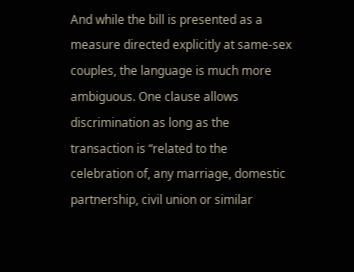And while the bill is presented as a measure directed explicitly at same-sex couples, the language is much more ambiguous. One clause allows discrimination as long as the transaction is “related to the celebration of, any marriage, domestic partnership, civil union or similar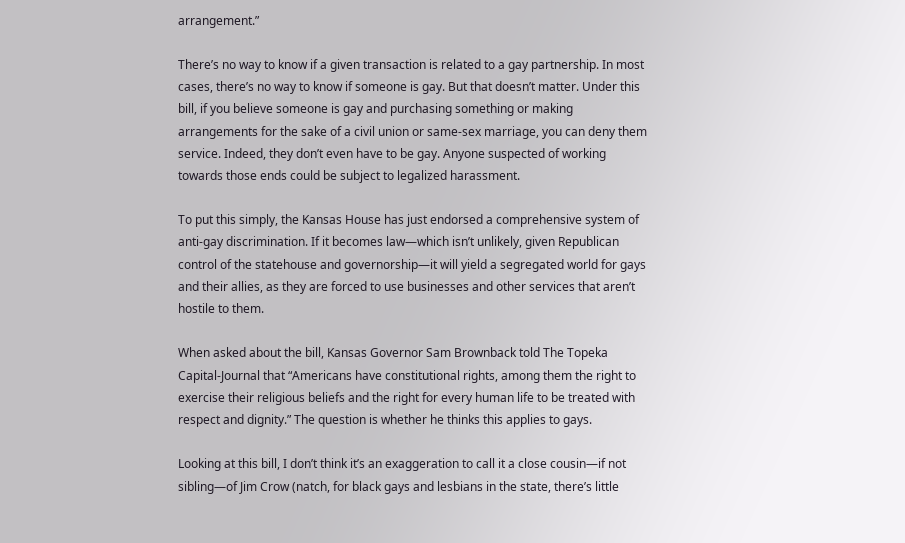arrangement.”

There’s no way to know if a given transaction is related to a gay partnership. In most cases, there’s no way to know if someone is gay. But that doesn’t matter. Under this bill, if you believe someone is gay and purchasing something or making arrangements for the sake of a civil union or same-sex marriage, you can deny them service. Indeed, they don’t even have to be gay. Anyone suspected of working towards those ends could be subject to legalized harassment.

To put this simply, the Kansas House has just endorsed a comprehensive system of anti-gay discrimination. If it becomes law—which isn’t unlikely, given Republican control of the statehouse and governorship—it will yield a segregated world for gays and their allies, as they are forced to use businesses and other services that aren’t hostile to them.

When asked about the bill, Kansas Governor Sam Brownback told The Topeka Capital-Journal that “Americans have constitutional rights, among them the right to exercise their religious beliefs and the right for every human life to be treated with respect and dignity.” The question is whether he thinks this applies to gays.

Looking at this bill, I don’t think it’s an exaggeration to call it a close cousin—if not sibling—of Jim Crow (natch, for black gays and lesbians in the state, there’s little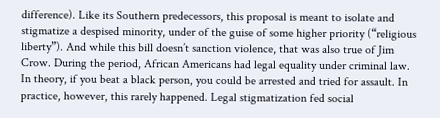difference). Like its Southern predecessors, this proposal is meant to isolate and stigmatize a despised minority, under of the guise of some higher priority (“religious liberty”). And while this bill doesn’t sanction violence, that was also true of Jim Crow. During the period, African Americans had legal equality under criminal law. In theory, if you beat a black person, you could be arrested and tried for assault. In practice, however, this rarely happened. Legal stigmatization fed social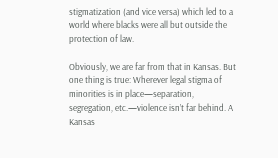stigmatization (and vice versa) which led to a world where blacks were all but outside the protection of law.

Obviously, we are far from that in Kansas. But one thing is true: Wherever legal stigma of minorities is in place—separation, segregation, etc.—violence isn’t far behind. A Kansas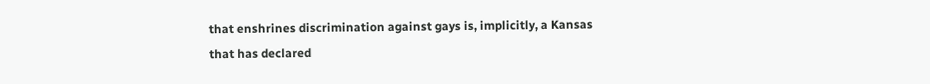that enshrines discrimination against gays is, implicitly, a Kansas that has declared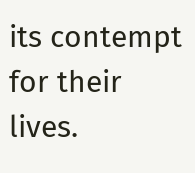its contempt for their lives.